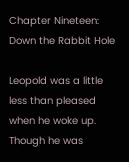Chapter Nineteen: Down the Rabbit Hole

Leopold was a little less than pleased when he woke up. Though he was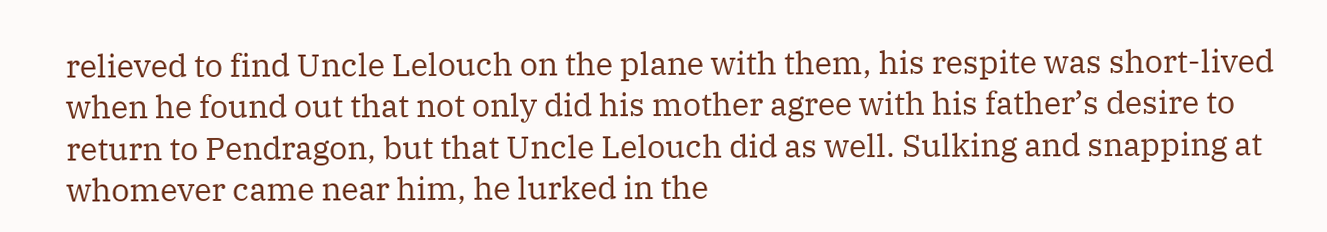relieved to find Uncle Lelouch on the plane with them, his respite was short-lived when he found out that not only did his mother agree with his father’s desire to return to Pendragon, but that Uncle Lelouch did as well. Sulking and snapping at whomever came near him, he lurked in the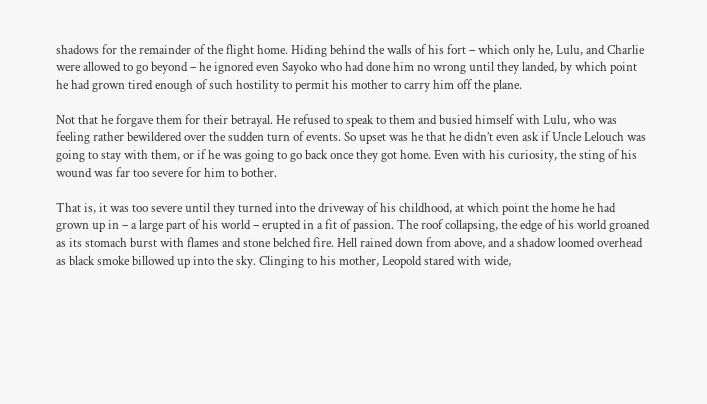shadows for the remainder of the flight home. Hiding behind the walls of his fort – which only he, Lulu, and Charlie were allowed to go beyond – he ignored even Sayoko who had done him no wrong until they landed, by which point he had grown tired enough of such hostility to permit his mother to carry him off the plane.

Not that he forgave them for their betrayal. He refused to speak to them and busied himself with Lulu, who was feeling rather bewildered over the sudden turn of events. So upset was he that he didn’t even ask if Uncle Lelouch was going to stay with them, or if he was going to go back once they got home. Even with his curiosity, the sting of his wound was far too severe for him to bother.

That is, it was too severe until they turned into the driveway of his childhood, at which point the home he had grown up in – a large part of his world – erupted in a fit of passion. The roof collapsing, the edge of his world groaned as its stomach burst with flames and stone belched fire. Hell rained down from above, and a shadow loomed overhead as black smoke billowed up into the sky. Clinging to his mother, Leopold stared with wide,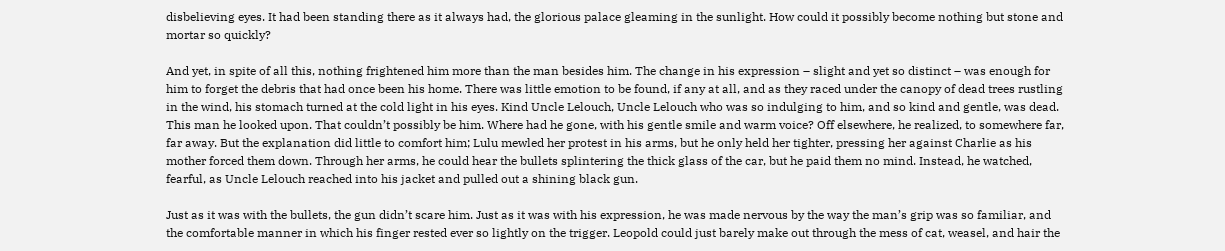disbelieving eyes. It had been standing there as it always had, the glorious palace gleaming in the sunlight. How could it possibly become nothing but stone and mortar so quickly?

And yet, in spite of all this, nothing frightened him more than the man besides him. The change in his expression – slight and yet so distinct – was enough for him to forget the debris that had once been his home. There was little emotion to be found, if any at all, and as they raced under the canopy of dead trees rustling in the wind, his stomach turned at the cold light in his eyes. Kind Uncle Lelouch, Uncle Lelouch who was so indulging to him, and so kind and gentle, was dead. This man he looked upon. That couldn’t possibly be him. Where had he gone, with his gentle smile and warm voice? Off elsewhere, he realized, to somewhere far, far away. But the explanation did little to comfort him; Lulu mewled her protest in his arms, but he only held her tighter, pressing her against Charlie as his mother forced them down. Through her arms, he could hear the bullets splintering the thick glass of the car, but he paid them no mind. Instead, he watched, fearful, as Uncle Lelouch reached into his jacket and pulled out a shining black gun.

Just as it was with the bullets, the gun didn’t scare him. Just as it was with his expression, he was made nervous by the way the man’s grip was so familiar, and the comfortable manner in which his finger rested ever so lightly on the trigger. Leopold could just barely make out through the mess of cat, weasel, and hair the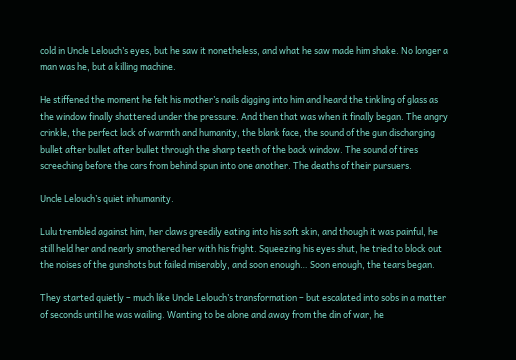cold in Uncle Lelouch’s eyes, but he saw it nonetheless, and what he saw made him shake. No longer a man was he, but a killing machine.

He stiffened the moment he felt his mother’s nails digging into him and heard the tinkling of glass as the window finally shattered under the pressure. And then that was when it finally began. The angry crinkle, the perfect lack of warmth and humanity, the blank face, the sound of the gun discharging bullet after bullet after bullet through the sharp teeth of the back window. The sound of tires screeching before the cars from behind spun into one another. The deaths of their pursuers.

Uncle Lelouch’s quiet inhumanity.

Lulu trembled against him, her claws greedily eating into his soft skin, and though it was painful, he still held her and nearly smothered her with his fright. Squeezing his eyes shut, he tried to block out the noises of the gunshots but failed miserably, and soon enough… Soon enough, the tears began.

They started quietly – much like Uncle Lelouch’s transformation – but escalated into sobs in a matter of seconds until he was wailing. Wanting to be alone and away from the din of war, he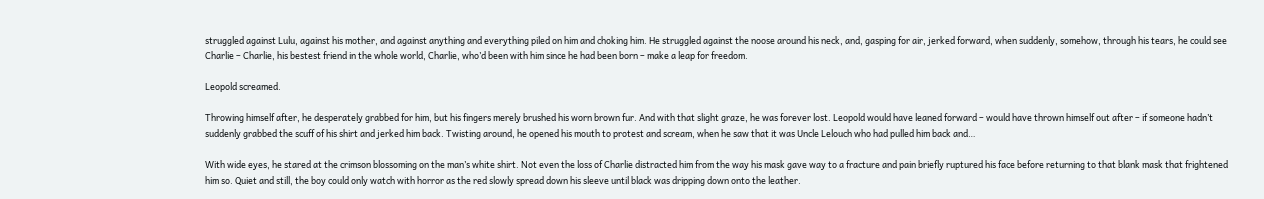struggled against Lulu, against his mother, and against anything and everything piled on him and choking him. He struggled against the noose around his neck, and, gasping for air, jerked forward, when suddenly, somehow, through his tears, he could see Charlie – Charlie, his bestest friend in the whole world, Charlie, who’d been with him since he had been born – make a leap for freedom.

Leopold screamed.

Throwing himself after, he desperately grabbed for him, but his fingers merely brushed his worn brown fur. And with that slight graze, he was forever lost. Leopold would have leaned forward – would have thrown himself out after – if someone hadn’t suddenly grabbed the scuff of his shirt and jerked him back. Twisting around, he opened his mouth to protest and scream, when he saw that it was Uncle Lelouch who had pulled him back and…

With wide eyes, he stared at the crimson blossoming on the man’s white shirt. Not even the loss of Charlie distracted him from the way his mask gave way to a fracture and pain briefly ruptured his face before returning to that blank mask that frightened him so. Quiet and still, the boy could only watch with horror as the red slowly spread down his sleeve until black was dripping down onto the leather.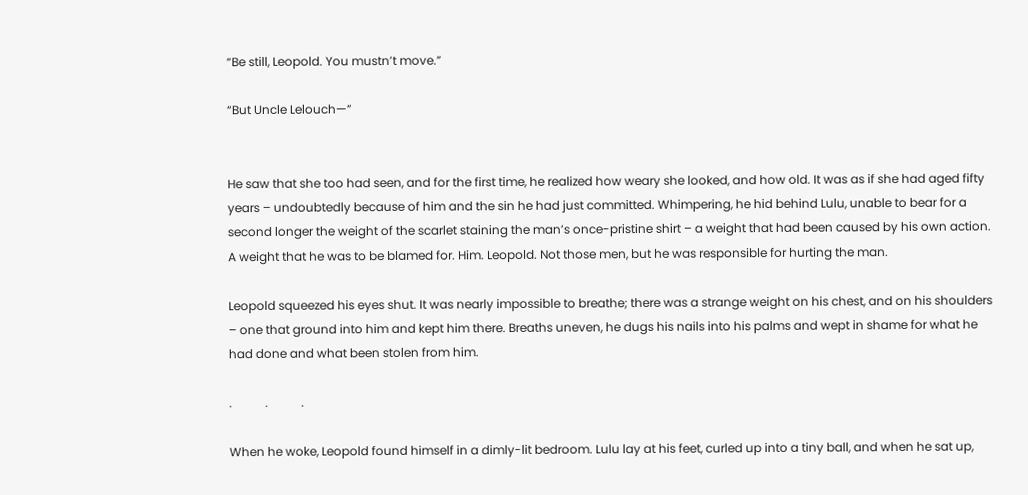“Be still, Leopold. You mustn’t move.”

“But Uncle Lelouch—”


He saw that she too had seen, and for the first time, he realized how weary she looked, and how old. It was as if she had aged fifty years – undoubtedly because of him and the sin he had just committed. Whimpering, he hid behind Lulu, unable to bear for a second longer the weight of the scarlet staining the man’s once-pristine shirt – a weight that had been caused by his own action. A weight that he was to be blamed for. Him. Leopold. Not those men, but he was responsible for hurting the man.

Leopold squeezed his eyes shut. It was nearly impossible to breathe; there was a strange weight on his chest, and on his shoulders – one that ground into him and kept him there. Breaths uneven, he dugs his nails into his palms and wept in shame for what he had done and what been stolen from him.

.           .           .

When he woke, Leopold found himself in a dimly-lit bedroom. Lulu lay at his feet, curled up into a tiny ball, and when he sat up,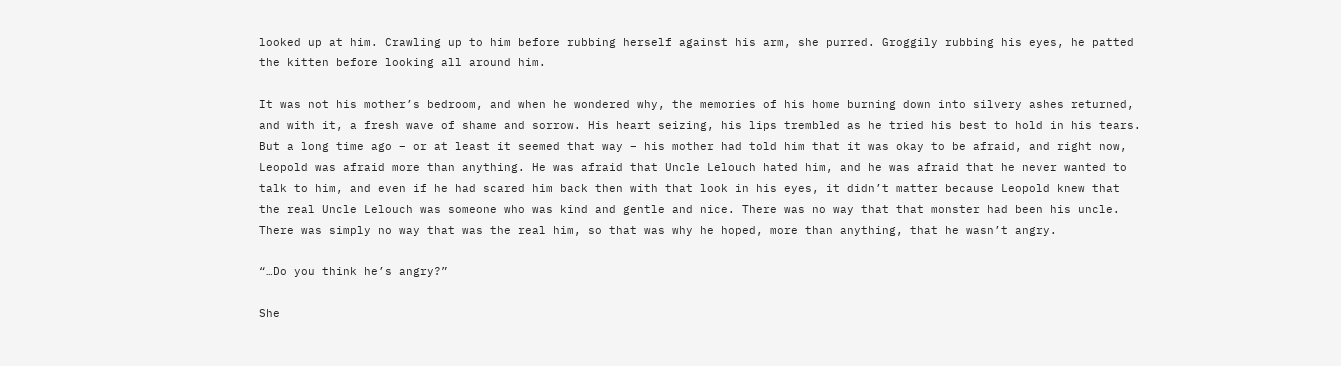looked up at him. Crawling up to him before rubbing herself against his arm, she purred. Groggily rubbing his eyes, he patted the kitten before looking all around him.

It was not his mother’s bedroom, and when he wondered why, the memories of his home burning down into silvery ashes returned, and with it, a fresh wave of shame and sorrow. His heart seizing, his lips trembled as he tried his best to hold in his tears. But a long time ago – or at least it seemed that way – his mother had told him that it was okay to be afraid, and right now, Leopold was afraid more than anything. He was afraid that Uncle Lelouch hated him, and he was afraid that he never wanted to talk to him, and even if he had scared him back then with that look in his eyes, it didn’t matter because Leopold knew that the real Uncle Lelouch was someone who was kind and gentle and nice. There was no way that that monster had been his uncle. There was simply no way that was the real him, so that was why he hoped, more than anything, that he wasn’t angry.

“…Do you think he’s angry?”

She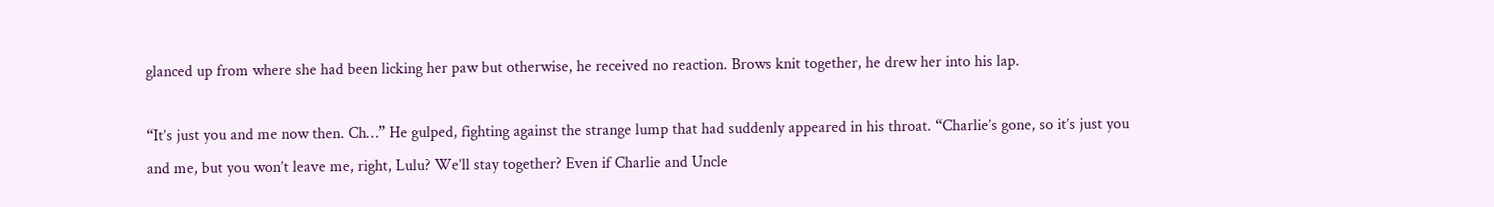glanced up from where she had been licking her paw but otherwise, he received no reaction. Brows knit together, he drew her into his lap.

“It’s just you and me now then. Ch…” He gulped, fighting against the strange lump that had suddenly appeared in his throat. “Charlie’s gone, so it’s just you and me, but you won’t leave me, right, Lulu? We’ll stay together? Even if Charlie and Uncle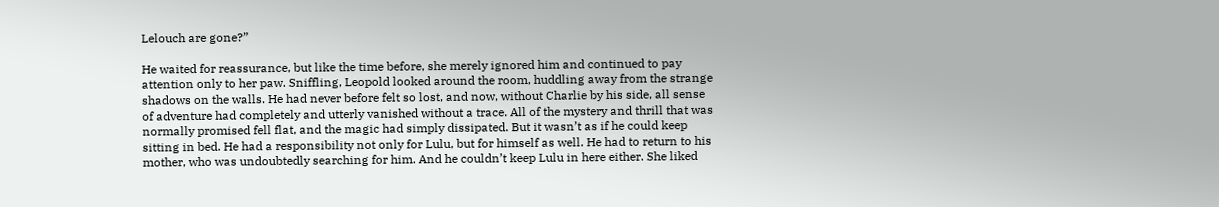Lelouch are gone?”

He waited for reassurance, but like the time before, she merely ignored him and continued to pay attention only to her paw. Sniffling, Leopold looked around the room, huddling away from the strange shadows on the walls. He had never before felt so lost, and now, without Charlie by his side, all sense of adventure had completely and utterly vanished without a trace. All of the mystery and thrill that was normally promised fell flat, and the magic had simply dissipated. But it wasn’t as if he could keep sitting in bed. He had a responsibility not only for Lulu, but for himself as well. He had to return to his mother, who was undoubtedly searching for him. And he couldn’t keep Lulu in here either. She liked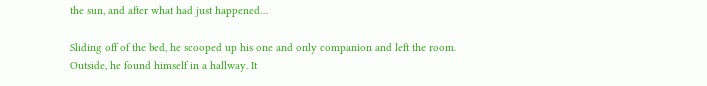the sun, and after what had just happened…

Sliding off of the bed, he scooped up his one and only companion and left the room. Outside, he found himself in a hallway. It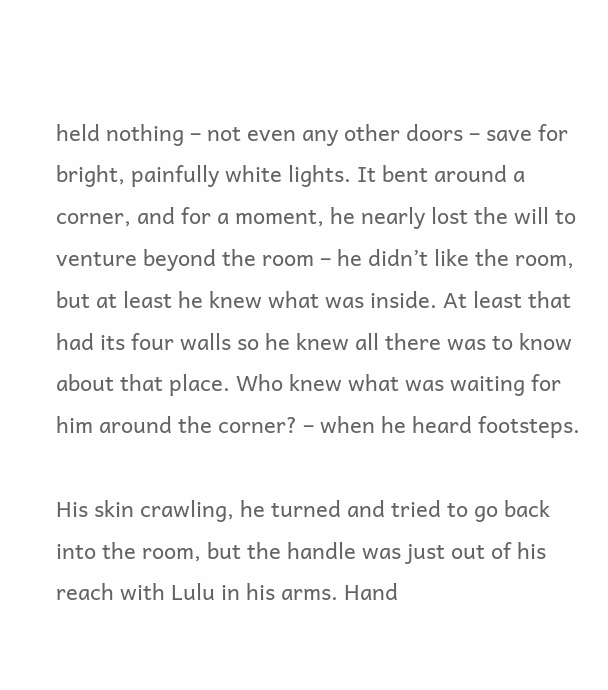held nothing – not even any other doors – save for bright, painfully white lights. It bent around a corner, and for a moment, he nearly lost the will to venture beyond the room – he didn’t like the room, but at least he knew what was inside. At least that had its four walls so he knew all there was to know about that place. Who knew what was waiting for him around the corner? – when he heard footsteps.

His skin crawling, he turned and tried to go back into the room, but the handle was just out of his reach with Lulu in his arms. Hand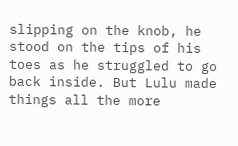slipping on the knob, he stood on the tips of his toes as he struggled to go back inside. But Lulu made things all the more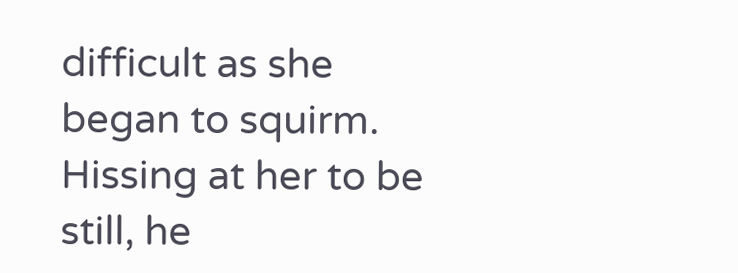difficult as she began to squirm. Hissing at her to be still, he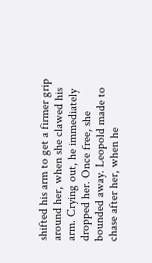shifted his arm to get a firmer grip around her, when she clawed his arm. Crying out, he immediately dropped her. Once free, she bounded away. Leopold made to chase after her, when he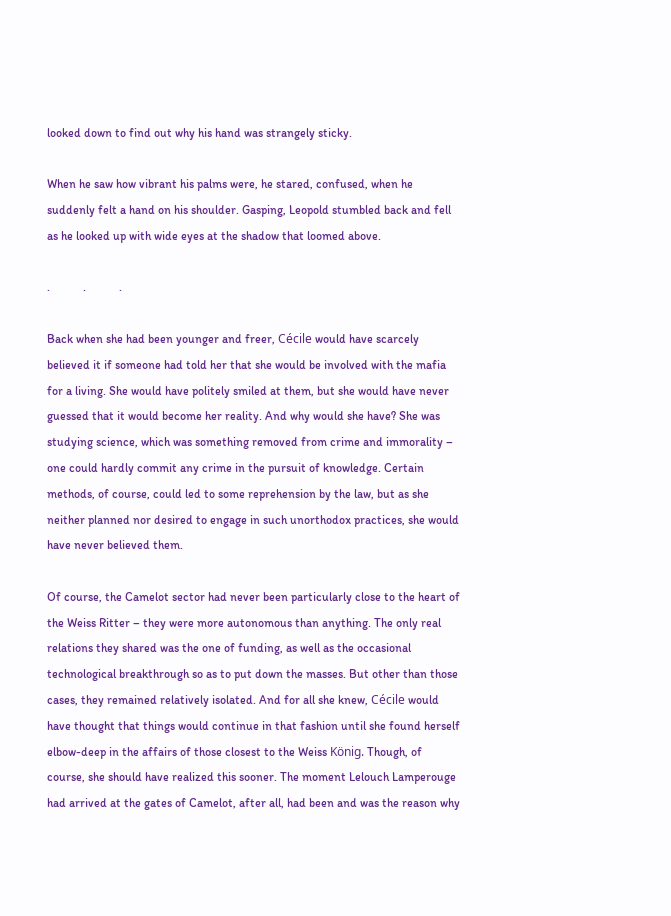looked down to find out why his hand was strangely sticky.

When he saw how vibrant his palms were, he stared, confused, when he suddenly felt a hand on his shoulder. Gasping, Leopold stumbled back and fell as he looked up with wide eyes at the shadow that loomed above.

.           .           .

Back when she had been younger and freer, Cécile would have scarcely believed it if someone had told her that she would be involved with the mafia for a living. She would have politely smiled at them, but she would have never guessed that it would become her reality. And why would she have? She was studying science, which was something removed from crime and immorality – one could hardly commit any crime in the pursuit of knowledge. Certain methods, of course, could led to some reprehension by the law, but as she neither planned nor desired to engage in such unorthodox practices, she would have never believed them.

Of course, the Camelot sector had never been particularly close to the heart of the Weiss Ritter – they were more autonomous than anything. The only real relations they shared was the one of funding, as well as the occasional technological breakthrough so as to put down the masses. But other than those cases, they remained relatively isolated. And for all she knew, Cécile would have thought that things would continue in that fashion until she found herself elbow-deep in the affairs of those closest to the Weiss König. Though, of course, she should have realized this sooner. The moment Lelouch Lamperouge had arrived at the gates of Camelot, after all, had been and was the reason why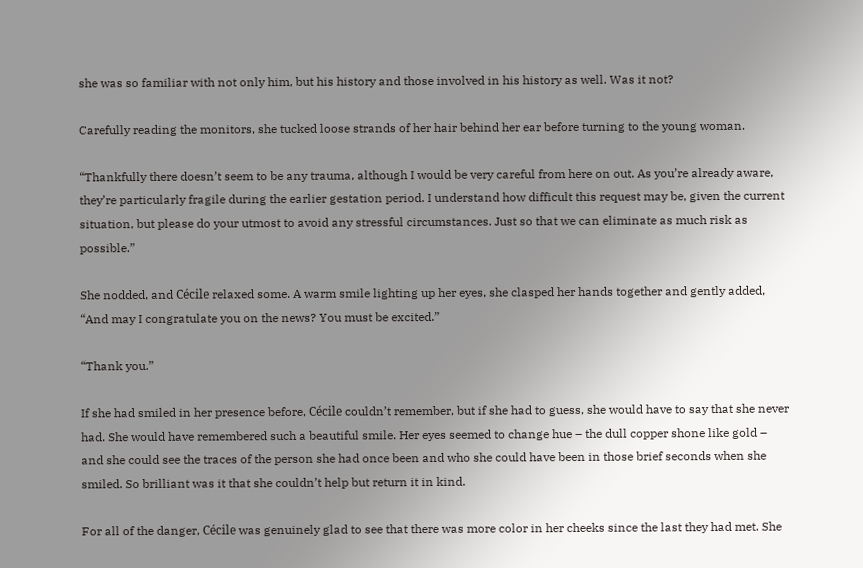she was so familiar with not only him, but his history and those involved in his history as well. Was it not?

Carefully reading the monitors, she tucked loose strands of her hair behind her ear before turning to the young woman.

“Thankfully there doesn’t seem to be any trauma, although I would be very careful from here on out. As you’re already aware, they’re particularly fragile during the earlier gestation period. I understand how difficult this request may be, given the current situation, but please do your utmost to avoid any stressful circumstances. Just so that we can eliminate as much risk as possible.”

She nodded, and Cécile relaxed some. A warm smile lighting up her eyes, she clasped her hands together and gently added, “And may I congratulate you on the news? You must be excited.”

“Thank you.”

If she had smiled in her presence before, Cécile couldn’t remember, but if she had to guess, she would have to say that she never had. She would have remembered such a beautiful smile. Her eyes seemed to change hue – the dull copper shone like gold – and she could see the traces of the person she had once been and who she could have been in those brief seconds when she smiled. So brilliant was it that she couldn’t help but return it in kind.

For all of the danger, Cécile was genuinely glad to see that there was more color in her cheeks since the last they had met. She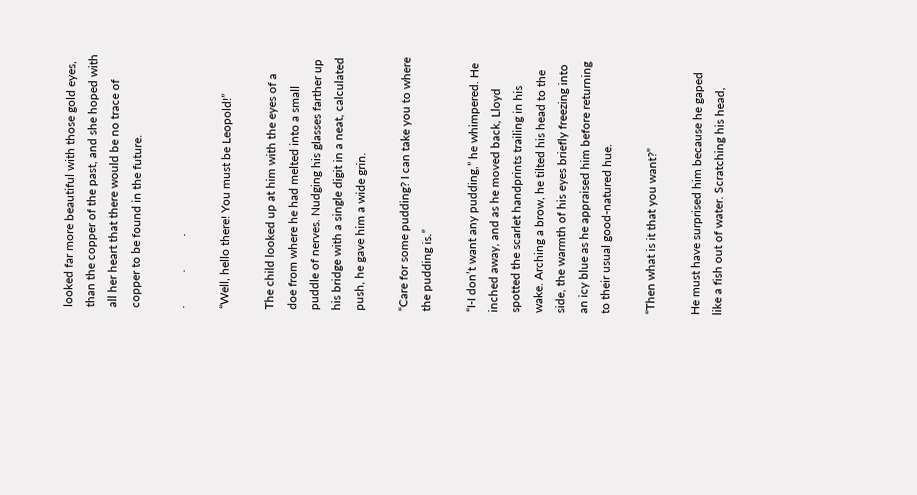looked far more beautiful with those gold eyes, than the copper of the past, and she hoped with all her heart that there would be no trace of copper to be found in the future.

.           .           .

“Well, hello there! You must be Leopold!”

The child looked up at him with the eyes of a doe from where he had melted into a small puddle of nerves. Nudging his glasses farther up his bridge with a single digit in a neat, calculated push, he gave him a wide grin.

“Care for some pudding? I can take you to where the pudding is.”

“I-I don’t want any pudding,” he whimpered. He inched away, and as he moved back, Lloyd spotted the scarlet handprints trailing in his wake. Arching a brow, he tilted his head to the side, the warmth of his eyes briefly freezing into an icy blue as he appraised him before returning to their usual good-natured hue.

“Then what is it that you want?”

He must have surprised him because he gaped like a fish out of water. Scratching his head,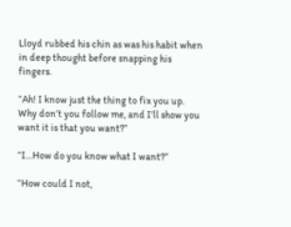Lloyd rubbed his chin as was his habit when in deep thought before snapping his fingers.

“Ah! I know just the thing to fix you up. Why don’t you follow me, and I’ll show you want it is that you want?”

“I…How do you know what I want?”

“How could I not,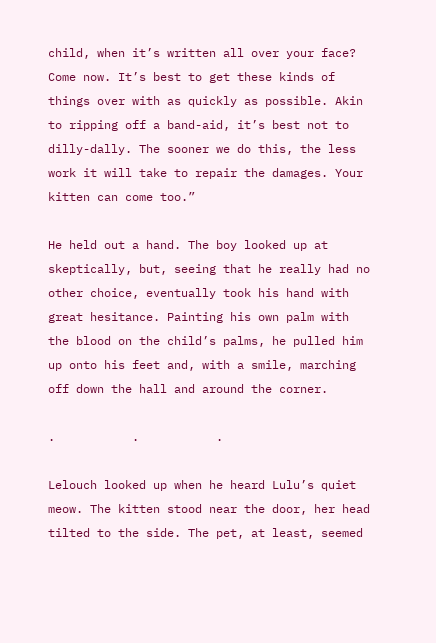child, when it’s written all over your face? Come now. It’s best to get these kinds of things over with as quickly as possible. Akin to ripping off a band-aid, it’s best not to dilly-dally. The sooner we do this, the less work it will take to repair the damages. Your kitten can come too.”

He held out a hand. The boy looked up at skeptically, but, seeing that he really had no other choice, eventually took his hand with great hesitance. Painting his own palm with the blood on the child’s palms, he pulled him up onto his feet and, with a smile, marching off down the hall and around the corner.

.           .           .

Lelouch looked up when he heard Lulu’s quiet meow. The kitten stood near the door, her head tilted to the side. The pet, at least, seemed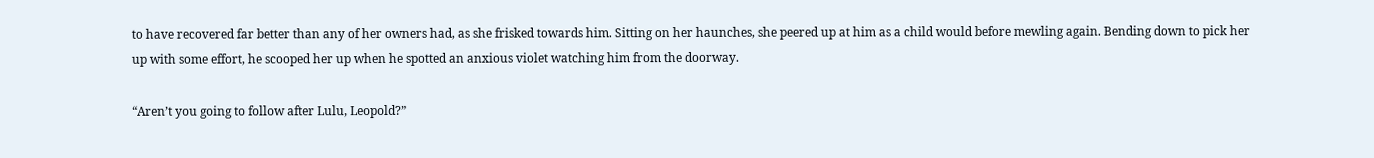to have recovered far better than any of her owners had, as she frisked towards him. Sitting on her haunches, she peered up at him as a child would before mewling again. Bending down to pick her up with some effort, he scooped her up when he spotted an anxious violet watching him from the doorway.

“Aren’t you going to follow after Lulu, Leopold?”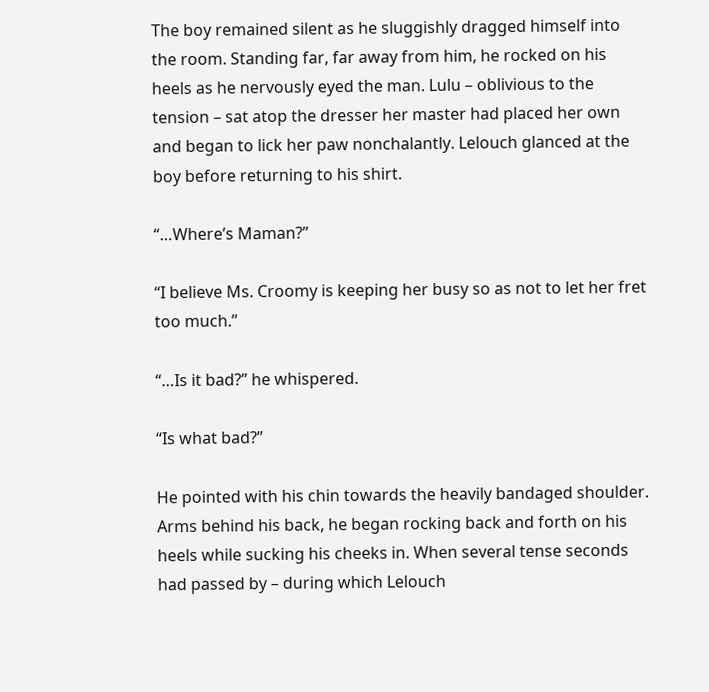The boy remained silent as he sluggishly dragged himself into the room. Standing far, far away from him, he rocked on his heels as he nervously eyed the man. Lulu – oblivious to the tension – sat atop the dresser her master had placed her own and began to lick her paw nonchalantly. Lelouch glanced at the boy before returning to his shirt.

“…Where’s Maman?”

“I believe Ms. Croomy is keeping her busy so as not to let her fret too much.”

“…Is it bad?” he whispered.

“Is what bad?”

He pointed with his chin towards the heavily bandaged shoulder. Arms behind his back, he began rocking back and forth on his heels while sucking his cheeks in. When several tense seconds had passed by – during which Lelouch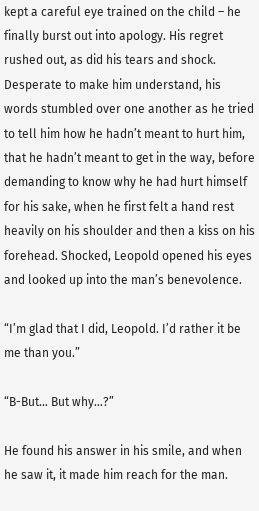kept a careful eye trained on the child – he finally burst out into apology. His regret rushed out, as did his tears and shock. Desperate to make him understand, his words stumbled over one another as he tried to tell him how he hadn’t meant to hurt him, that he hadn’t meant to get in the way, before demanding to know why he had hurt himself for his sake, when he first felt a hand rest heavily on his shoulder and then a kiss on his forehead. Shocked, Leopold opened his eyes and looked up into the man’s benevolence.

“I’m glad that I did, Leopold. I’d rather it be me than you.”

“B-But… But why…?”

He found his answer in his smile, and when he saw it, it made him reach for the man.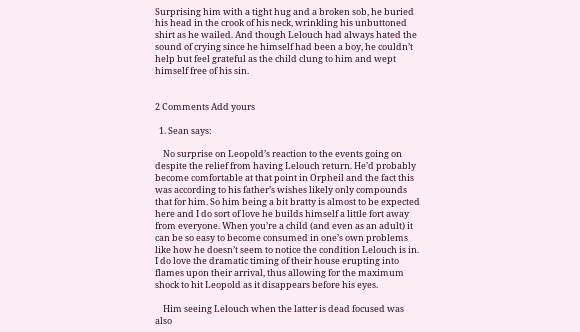Surprising him with a tight hug and a broken sob, he buried his head in the crook of his neck, wrinkling his unbuttoned shirt as he wailed. And though Lelouch had always hated the sound of crying since he himself had been a boy, he couldn’t help but feel grateful as the child clung to him and wept himself free of his sin.


2 Comments Add yours

  1. Sean says:

    No surprise on Leopold’s reaction to the events going on despite the relief from having Lelouch return. He’d probably become comfortable at that point in Orpheil and the fact this was according to his father’s wishes likely only compounds that for him. So him being a bit bratty is almost to be expected here and I do sort of love he builds himself a little fort away from everyone. When you’re a child (and even as an adult) it can be so easy to become consumed in one’s own problems like how he doesn’t seem to notice the condition Lelouch is in. I do love the dramatic timing of their house erupting into flames upon their arrival, thus allowing for the maximum shock to hit Leopold as it disappears before his eyes.

    Him seeing Lelouch when the latter is dead focused was also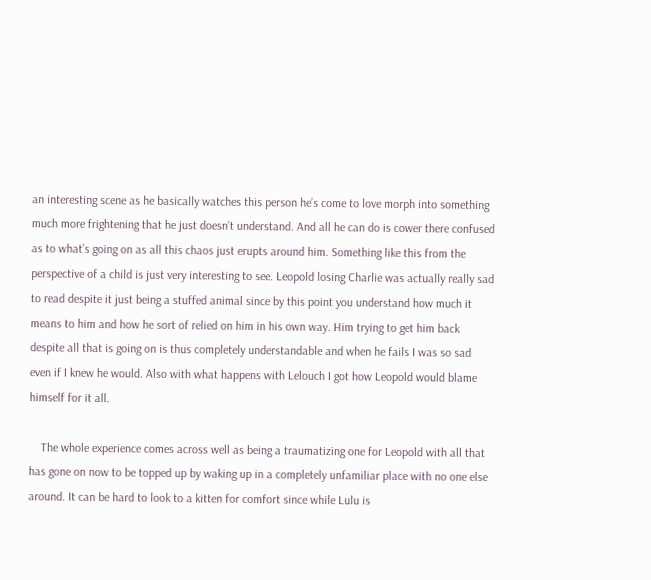an interesting scene as he basically watches this person he’s come to love morph into something much more frightening that he just doesn’t understand. And all he can do is cower there confused as to what’s going on as all this chaos just erupts around him. Something like this from the perspective of a child is just very interesting to see. Leopold losing Charlie was actually really sad to read despite it just being a stuffed animal since by this point you understand how much it means to him and how he sort of relied on him in his own way. Him trying to get him back despite all that is going on is thus completely understandable and when he fails I was so sad even if I knew he would. Also with what happens with Lelouch I got how Leopold would blame himself for it all.

    The whole experience comes across well as being a traumatizing one for Leopold with all that has gone on now to be topped up by waking up in a completely unfamiliar place with no one else around. It can be hard to look to a kitten for comfort since while Lulu is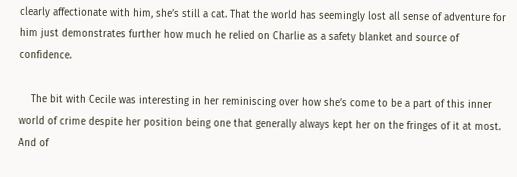clearly affectionate with him, she’s still a cat. That the world has seemingly lost all sense of adventure for him just demonstrates further how much he relied on Charlie as a safety blanket and source of confidence.

    The bit with Cecile was interesting in her reminiscing over how she’s come to be a part of this inner world of crime despite her position being one that generally always kept her on the fringes of it at most. And of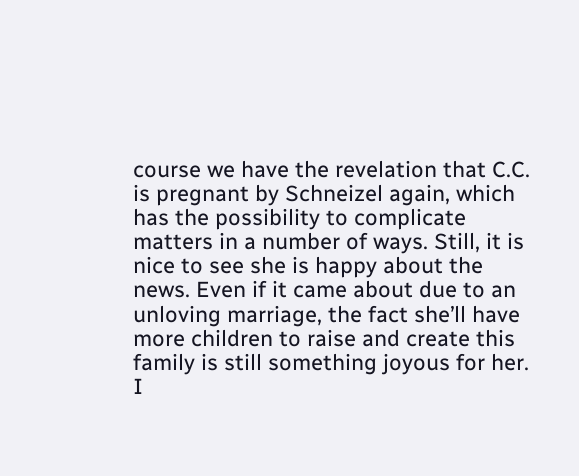course we have the revelation that C.C. is pregnant by Schneizel again, which has the possibility to complicate matters in a number of ways. Still, it is nice to see she is happy about the news. Even if it came about due to an unloving marriage, the fact she’ll have more children to raise and create this family is still something joyous for her. I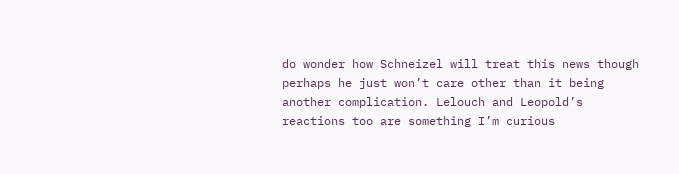do wonder how Schneizel will treat this news though perhaps he just won’t care other than it being another complication. Lelouch and Leopold’s reactions too are something I’m curious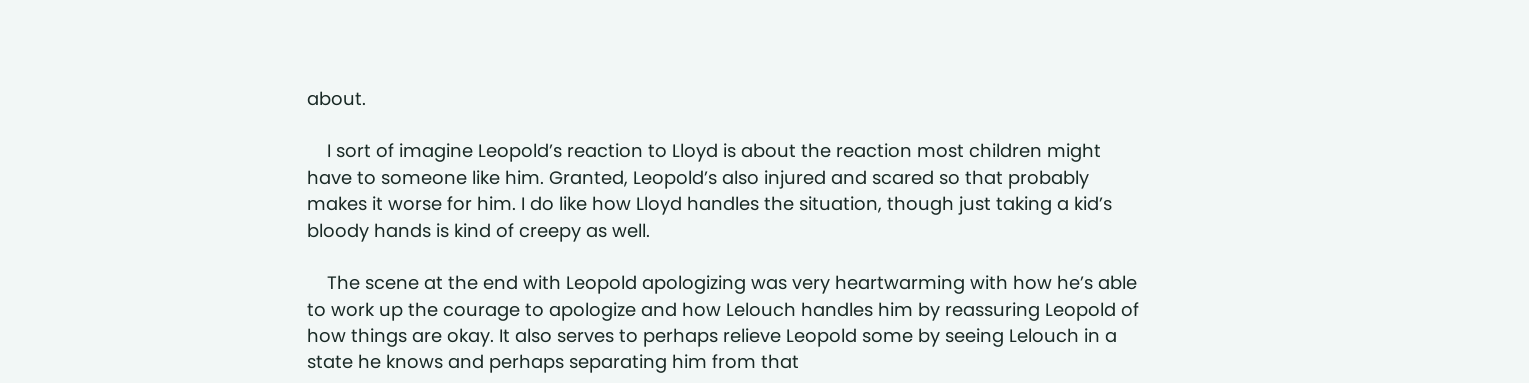about.

    I sort of imagine Leopold’s reaction to Lloyd is about the reaction most children might have to someone like him. Granted, Leopold’s also injured and scared so that probably makes it worse for him. I do like how Lloyd handles the situation, though just taking a kid’s bloody hands is kind of creepy as well.

    The scene at the end with Leopold apologizing was very heartwarming with how he’s able to work up the courage to apologize and how Lelouch handles him by reassuring Leopold of how things are okay. It also serves to perhaps relieve Leopold some by seeing Lelouch in a state he knows and perhaps separating him from that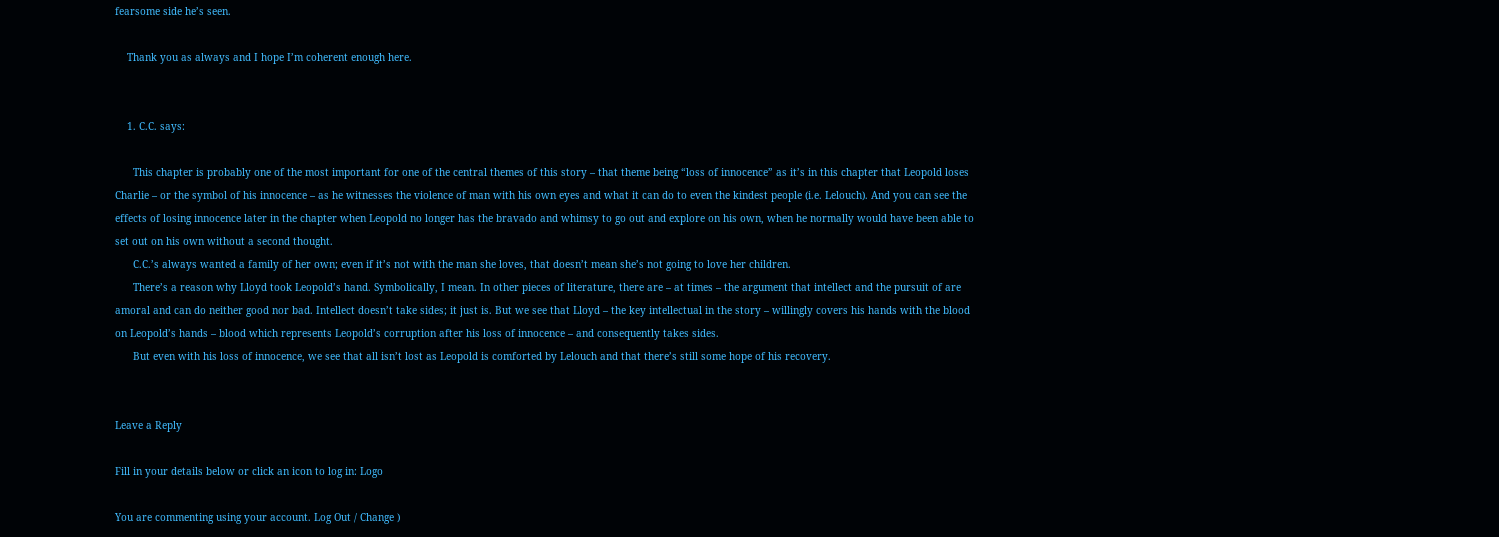fearsome side he’s seen.

    Thank you as always and I hope I’m coherent enough here.


    1. C.C. says:

      This chapter is probably one of the most important for one of the central themes of this story – that theme being “loss of innocence” as it’s in this chapter that Leopold loses Charlie – or the symbol of his innocence – as he witnesses the violence of man with his own eyes and what it can do to even the kindest people (i.e. Lelouch). And you can see the effects of losing innocence later in the chapter when Leopold no longer has the bravado and whimsy to go out and explore on his own, when he normally would have been able to set out on his own without a second thought.
      C.C.’s always wanted a family of her own; even if it’s not with the man she loves, that doesn’t mean she’s not going to love her children.
      There’s a reason why Lloyd took Leopold’s hand. Symbolically, I mean. In other pieces of literature, there are – at times – the argument that intellect and the pursuit of are amoral and can do neither good nor bad. Intellect doesn’t take sides; it just is. But we see that Lloyd – the key intellectual in the story – willingly covers his hands with the blood on Leopold’s hands – blood which represents Leopold’s corruption after his loss of innocence – and consequently takes sides.
      But even with his loss of innocence, we see that all isn’t lost as Leopold is comforted by Lelouch and that there’s still some hope of his recovery.


Leave a Reply

Fill in your details below or click an icon to log in: Logo

You are commenting using your account. Log Out / Change )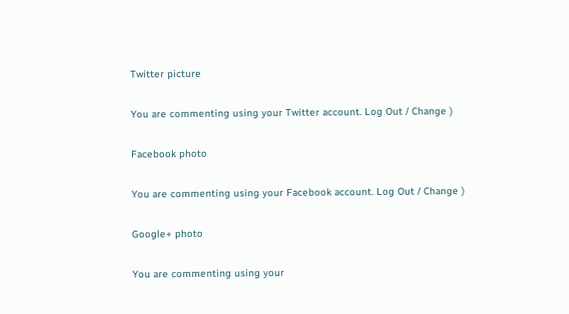Twitter picture

You are commenting using your Twitter account. Log Out / Change )

Facebook photo

You are commenting using your Facebook account. Log Out / Change )

Google+ photo

You are commenting using your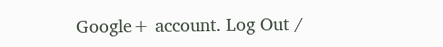Google+ account. Log Out /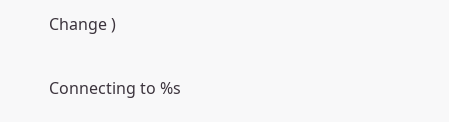Change )

Connecting to %s